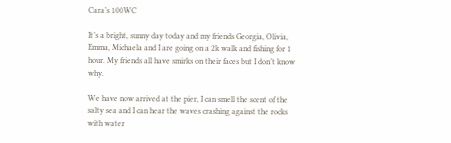Cara’s 100WC

It’s a bright, sunny day today and my friends Georgia, Olivia, Emma, Michaela and I are going on a 2k walk and fishing for 1 hour. My friends all have smirks on their faces but I don’t know why.

We have now arrived at the pier, I can smell the scent of the salty sea and I can hear the waves crashing against the rocks with water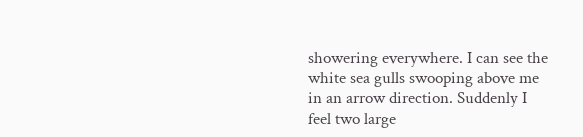showering everywhere. I can see the white sea gulls swooping above me in an arrow direction. Suddenly I feel two large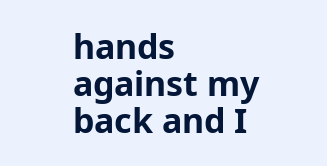hands against my back and I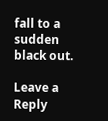fall to a sudden black out.

Leave a Reply